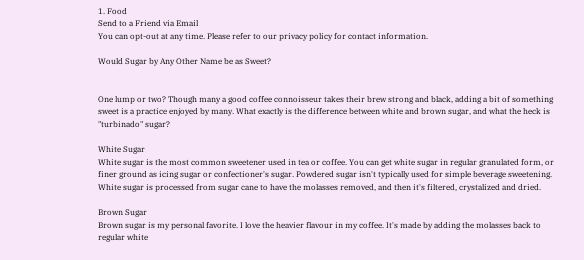1. Food
Send to a Friend via Email
You can opt-out at any time. Please refer to our privacy policy for contact information.

Would Sugar by Any Other Name be as Sweet?


One lump or two? Though many a good coffee connoisseur takes their brew strong and black, adding a bit of something sweet is a practice enjoyed by many. What exactly is the difference between white and brown sugar, and what the heck is "turbinado" sugar?

White Sugar
White sugar is the most common sweetener used in tea or coffee. You can get white sugar in regular granulated form, or finer ground as icing sugar or confectioner's sugar. Powdered sugar isn't typically used for simple beverage sweetening. White sugar is processed from sugar cane to have the molasses removed, and then it's filtered, crystalized and dried.

Brown Sugar
Brown sugar is my personal favorite. I love the heavier flavour in my coffee. It's made by adding the molasses back to regular white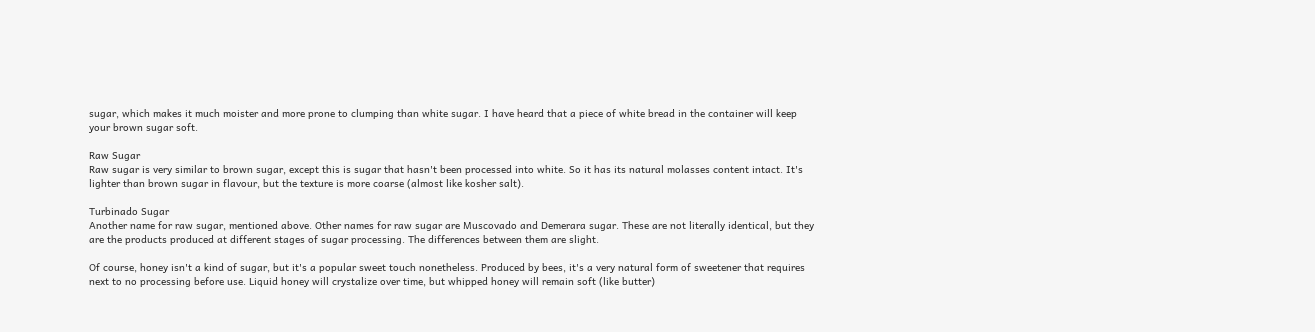sugar, which makes it much moister and more prone to clumping than white sugar. I have heard that a piece of white bread in the container will keep your brown sugar soft.

Raw Sugar
Raw sugar is very similar to brown sugar, except this is sugar that hasn't been processed into white. So it has its natural molasses content intact. It's lighter than brown sugar in flavour, but the texture is more coarse (almost like kosher salt).

Turbinado Sugar
Another name for raw sugar, mentioned above. Other names for raw sugar are Muscovado and Demerara sugar. These are not literally identical, but they are the products produced at different stages of sugar processing. The differences between them are slight.

Of course, honey isn't a kind of sugar, but it's a popular sweet touch nonetheless. Produced by bees, it's a very natural form of sweetener that requires next to no processing before use. Liquid honey will crystalize over time, but whipped honey will remain soft (like butter)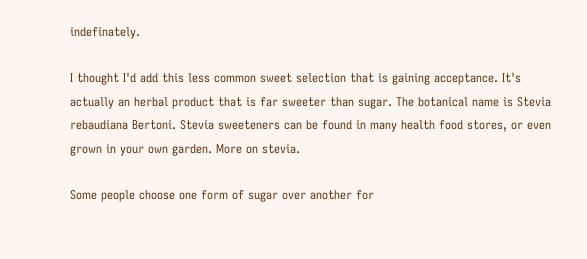indefinately.

I thought I'd add this less common sweet selection that is gaining acceptance. It's actually an herbal product that is far sweeter than sugar. The botanical name is Stevia rebaudiana Bertoni. Stevia sweeteners can be found in many health food stores, or even grown in your own garden. More on stevia.

Some people choose one form of sugar over another for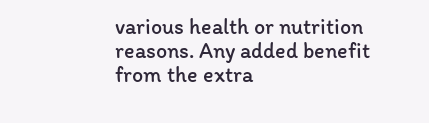various health or nutrition reasons. Any added benefit from the extra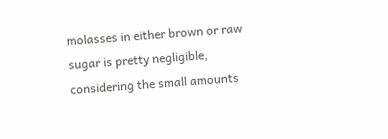molasses in either brown or raw sugar is pretty negligible, considering the small amounts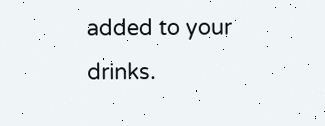added to your drinks.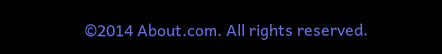©2014 About.com. All rights reserved.